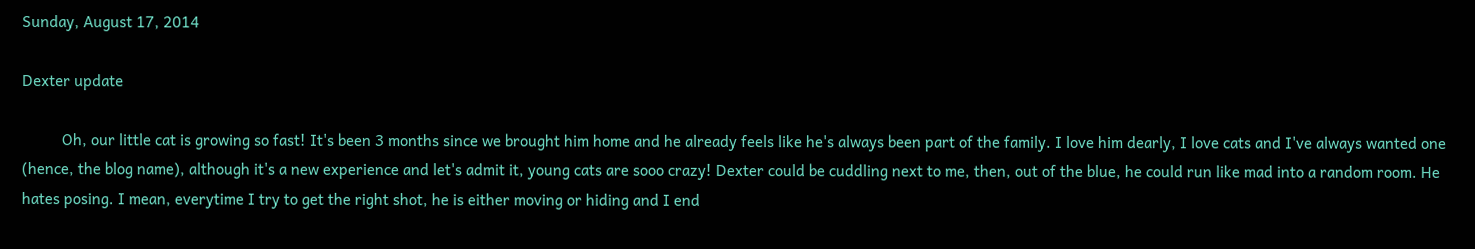Sunday, August 17, 2014

Dexter update

          Oh, our little cat is growing so fast! It's been 3 months since we brought him home and he already feels like he's always been part of the family. I love him dearly, I love cats and I've always wanted one (hence, the blog name), although it's a new experience and let's admit it, young cats are sooo crazy! Dexter could be cuddling next to me, then, out of the blue, he could run like mad into a random room. He hates posing. I mean, everytime I try to get the right shot, he is either moving or hiding and I end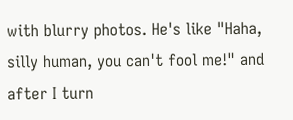with blurry photos. He's like "Haha, silly human, you can't fool me!" and after I turn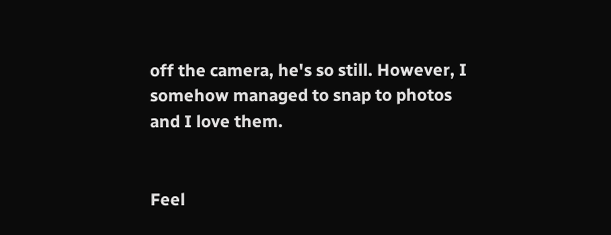off the camera, he's so still. However, I somehow managed to snap to photos and I love them.


Feel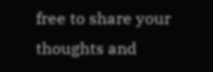free to share your thoughts and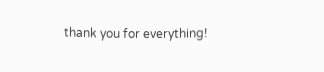thank you for everything!